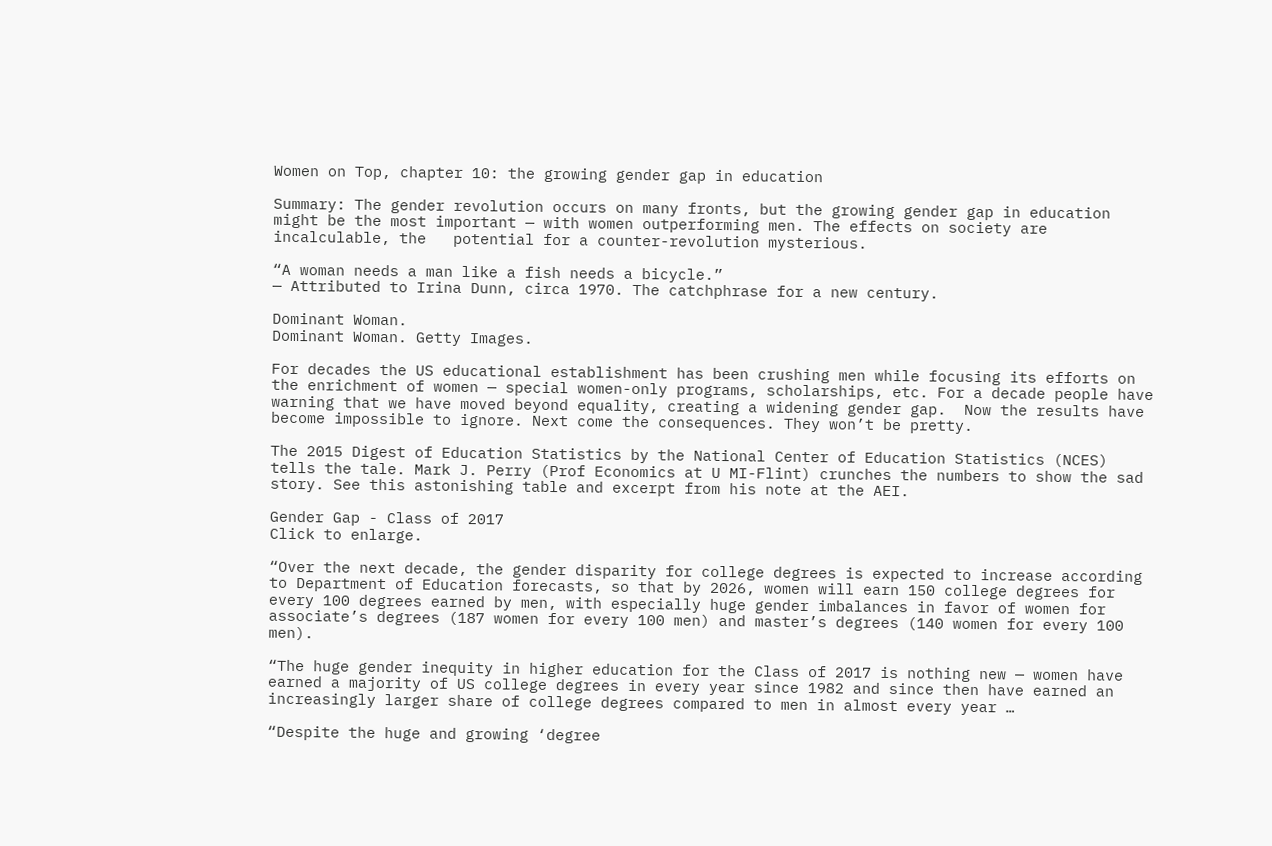Women on Top, chapter 10: the growing gender gap in education

Summary: The gender revolution occurs on many fronts, but the growing gender gap in education might be the most important — with women outperforming men. The effects on society are incalculable, the   potential for a counter-revolution mysterious.

“A woman needs a man like a fish needs a bicycle.”
— Attributed to Irina Dunn, circa 1970. The catchphrase for a new century.

Dominant Woman.
Dominant Woman. Getty Images.

For decades the US educational establishment has been crushing men while focusing its efforts on the enrichment of women — special women-only programs, scholarships, etc. For a decade people have warning that we have moved beyond equality, creating a widening gender gap.  Now the results have become impossible to ignore. Next come the consequences. They won’t be pretty.

The 2015 Digest of Education Statistics by the National Center of Education Statistics (NCES) tells the tale. Mark J. Perry (Prof Economics at U MI-Flint) crunches the numbers to show the sad story. See this astonishing table and excerpt from his note at the AEI.

Gender Gap - Class of 2017
Click to enlarge.

“Over the next decade, the gender disparity for college degrees is expected to increase according to Department of Education forecasts, so that by 2026, women will earn 150 college degrees for every 100 degrees earned by men, with especially huge gender imbalances in favor of women for associate’s degrees (187 women for every 100 men) and master’s degrees (140 women for every 100 men).

“The huge gender inequity in higher education for the Class of 2017 is nothing new — women have earned a majority of US college degrees in every year since 1982 and since then have earned an increasingly larger share of college degrees compared to men in almost every year …

“Despite the huge and growing ‘degree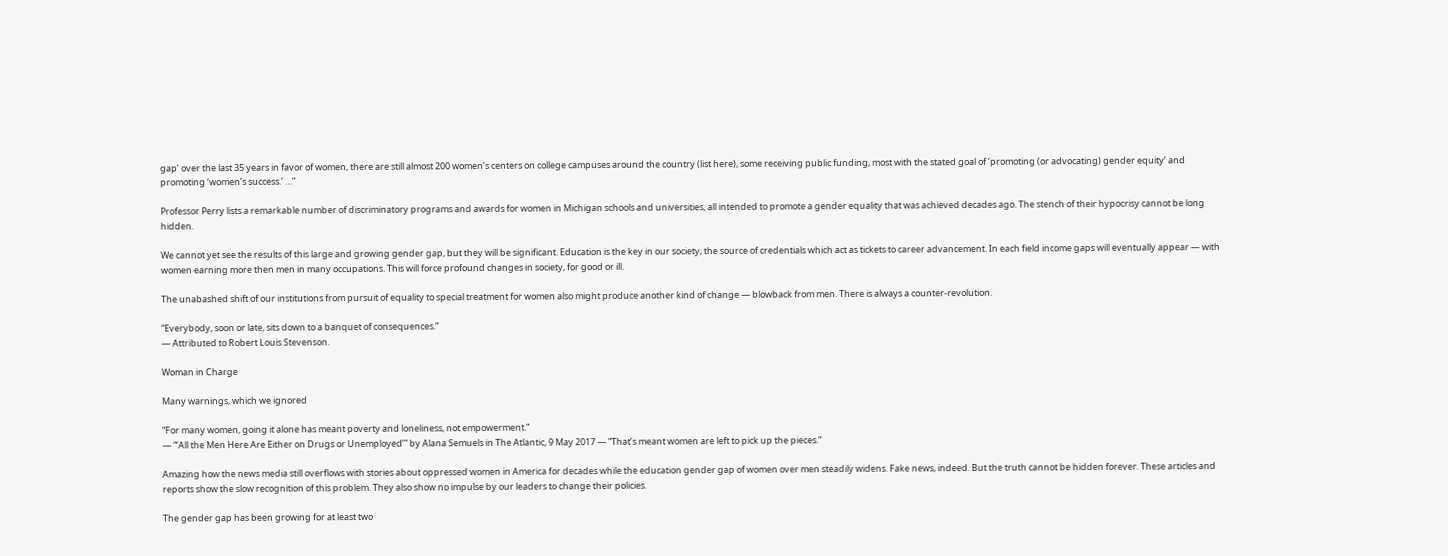gap’ over the last 35 years in favor of women, there are still almost 200 women’s centers on college campuses around the country (list here), some receiving public funding, most with the stated goal of ‘promoting (or advocating) gender equity’ and promoting ‘women’s success.’ …”

Professor Perry lists a remarkable number of discriminatory programs and awards for women in Michigan schools and universities, all intended to promote a gender equality that was achieved decades ago. The stench of their hypocrisy cannot be long hidden.

We cannot yet see the results of this large and growing gender gap, but they will be significant. Education is the key in our society, the source of credentials which act as tickets to career advancement. In each field income gaps will eventually appear — with women earning more then men in many occupations. This will force profound changes in society, for good or ill.

The unabashed shift of our institutions from pursuit of equality to special treatment for women also might produce another kind of change — blowback from men. There is always a counter-revolution.

“Everybody, soon or late, sits down to a banquet of consequences.”
— Attributed to Robert Louis Stevenson.

Woman in Charge

Many warnings, which we ignored

“For many women, going it alone has meant poverty and loneliness, not empowerment.”
— “‘All the Men Here Are Either on Drugs or Unemployed’” by Alana Semuels in The Atlantic, 9 May 2017 — “That’s meant women are left to pick up the pieces.”

Amazing how the news media still overflows with stories about oppressed women in America for decades while the education gender gap of women over men steadily widens. Fake news, indeed. But the truth cannot be hidden forever. These articles and reports show the slow recognition of this problem. They also show no impulse by our leaders to change their policies.

The gender gap has been growing for at least two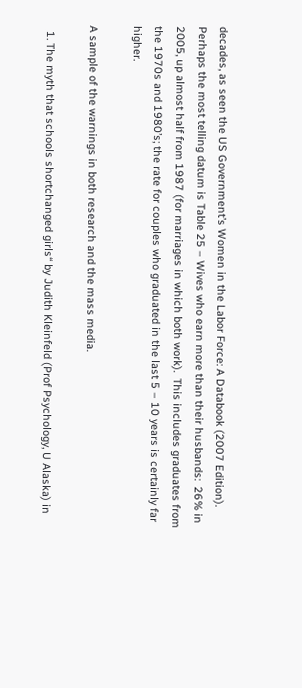decades, as seen the US Government’s Women in the Labor Force: A Databook (2007 Edition). Perhaps the most telling datum is Table 25 – Wives who earn more than their husbands:  26% in 2005, up almost half from 1987 (for marriages in which both work).  This includes graduates from the 1970s and 1980’s; the rate for couples who graduated in the last 5 – 10 years is certainly far higher.

A sample of the warnings in both research and the mass media.

  1. The myth that schools shortchanged girls“ by Judith Kleinfeld (Prof Psychology, U Alaska) in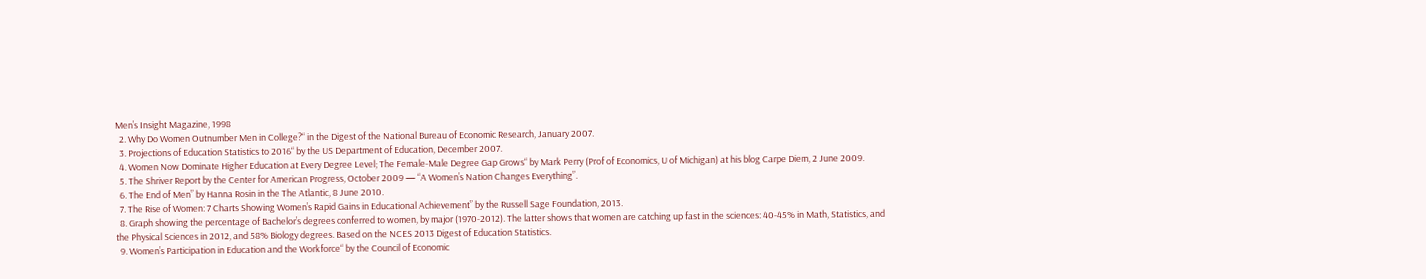Men’s Insight Magazine, 1998
  2. Why Do Women Outnumber Men in College?“ in the Digest of the National Bureau of Economic Research, January 2007.
  3. Projections of Education Statistics to 2016“ by the US Department of Education, December 2007.
  4. Women Now Dominate Higher Education at Every Degree Level; The Female-Male Degree Gap Grows“ by Mark Perry (Prof of Economics, U of Michigan) at his blog Carpe Diem, 2 June 2009.
  5. The Shriver Report by the Center for American Progress, October 2009 — “A Women’s Nation Changes Everything”.
  6. The End of Men” by Hanna Rosin in the The Atlantic, 8 June 2010.
  7. The Rise of Women: 7 Charts Showing Women’s Rapid Gains in Educational Achievement” by the Russell Sage Foundation, 2013.
  8. Graph showing the percentage of Bachelor’s degrees conferred to women, by major (1970-2012). The latter shows that women are catching up fast in the sciences: 40-45% in Math, Statistics, and the Physical Sciences in 2012, and 58% Biology degrees. Based on the NCES 2013 Digest of Education Statistics.
  9. Women’s Participation in Education and the Workforce“ by the Council of Economic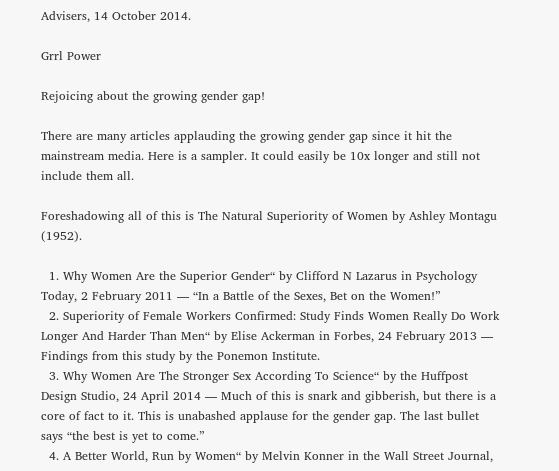Advisers, 14 October 2014.

Grrl Power

Rejoicing about the growing gender gap!

There are many articles applauding the growing gender gap since it hit the mainstream media. Here is a sampler. It could easily be 10x longer and still not include them all.

Foreshadowing all of this is The Natural Superiority of Women by Ashley Montagu (1952).

  1. Why Women Are the Superior Gender“ by Clifford N Lazarus in Psychology Today, 2 February 2011 — “In a Battle of the Sexes, Bet on the Women!”
  2. Superiority of Female Workers Confirmed: Study Finds Women Really Do Work Longer And Harder Than Men“ by Elise Ackerman in Forbes, 24 February 2013 — Findings from this study by the Ponemon Institute.
  3. Why Women Are The Stronger Sex According To Science“ by the Huffpost Design Studio, 24 April 2014 — Much of this is snark and gibberish, but there is a core of fact to it. This is unabashed applause for the gender gap. The last bullet says “the best is yet to come.”
  4. A Better World, Run by Women“ by Melvin Konner in the Wall Street Journal,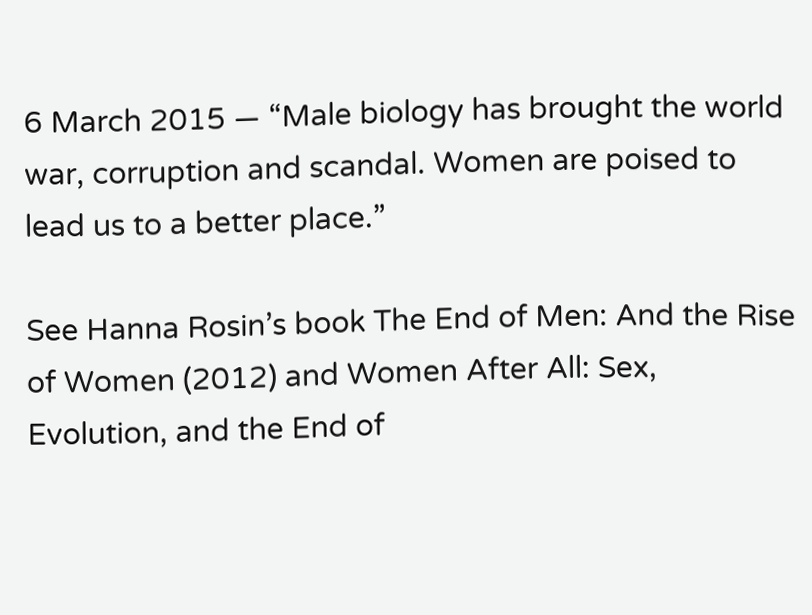6 March 2015 — “Male biology has brought the world war, corruption and scandal. Women are poised to lead us to a better place.”

See Hanna Rosin’s book The End of Men: And the Rise of Women (2012) and Women After All: Sex, Evolution, and the End of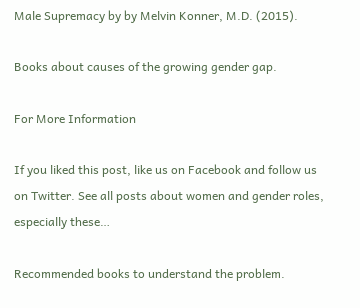Male Supremacy by by Melvin Konner, M.D. (2015).

Books about causes of the growing gender gap.

For More Information

If you liked this post, like us on Facebook and follow us on Twitter. See all posts about women and gender roles, especially these…

Recommended books to understand the problem.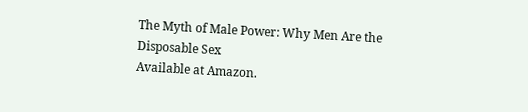The Myth of Male Power: Why Men Are the Disposable Sex
Available at Amazon.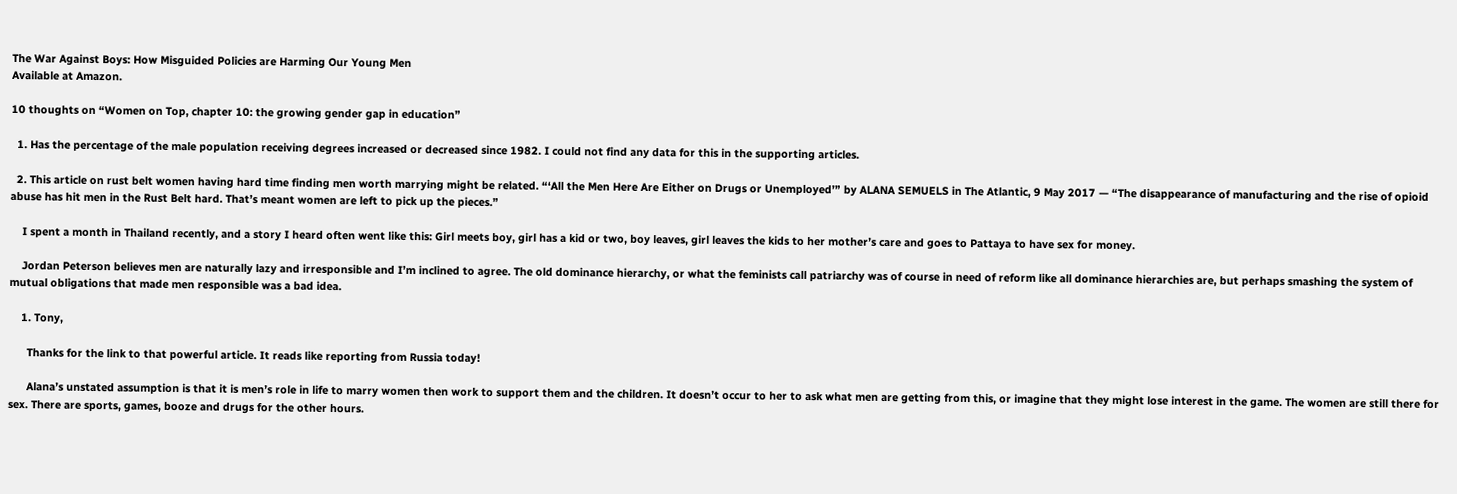The War Against Boys: How Misguided Policies are Harming Our Young Men
Available at Amazon.

10 thoughts on “Women on Top, chapter 10: the growing gender gap in education”

  1. Has the percentage of the male population receiving degrees increased or decreased since 1982. I could not find any data for this in the supporting articles.

  2. This article on rust belt women having hard time finding men worth marrying might be related. “‘All the Men Here Are Either on Drugs or Unemployed’” by ALANA SEMUELS in The Atlantic, 9 May 2017 — “The disappearance of manufacturing and the rise of opioid abuse has hit men in the Rust Belt hard. That’s meant women are left to pick up the pieces.”

    I spent a month in Thailand recently, and a story I heard often went like this: Girl meets boy, girl has a kid or two, boy leaves, girl leaves the kids to her mother’s care and goes to Pattaya to have sex for money.

    Jordan Peterson believes men are naturally lazy and irresponsible and I’m inclined to agree. The old dominance hierarchy, or what the feminists call patriarchy was of course in need of reform like all dominance hierarchies are, but perhaps smashing the system of mutual obligations that made men responsible was a bad idea.

    1. Tony,

      Thanks for the link to that powerful article. It reads like reporting from Russia today!

      Alana’s unstated assumption is that it is men’s role in life to marry women then work to support them and the children. It doesn’t occur to her to ask what men are getting from this, or imagine that they might lose interest in the game. The women are still there for sex. There are sports, games, booze and drugs for the other hours.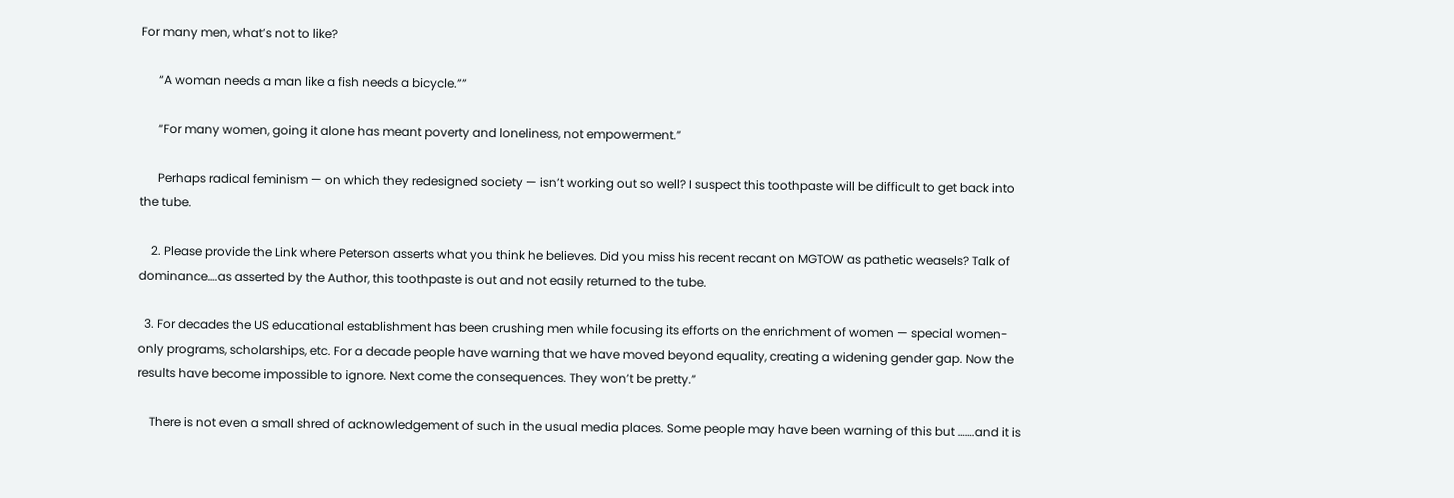For many men, what’s not to like?

      “A woman needs a man like a fish needs a bicycle.””

      “For many women, going it alone has meant poverty and loneliness, not empowerment.”

      Perhaps radical feminism — on which they redesigned society — isn’t working out so well? I suspect this toothpaste will be difficult to get back into the tube.

    2. Please provide the Link where Peterson asserts what you think he believes. Did you miss his recent recant on MGTOW as pathetic weasels? Talk of dominance….as asserted by the Author, this toothpaste is out and not easily returned to the tube.

  3. For decades the US educational establishment has been crushing men while focusing its efforts on the enrichment of women — special women-only programs, scholarships, etc. For a decade people have warning that we have moved beyond equality, creating a widening gender gap. Now the results have become impossible to ignore. Next come the consequences. They won’t be pretty.”

    There is not even a small shred of acknowledgement of such in the usual media places. Some people may have been warning of this but …….and it is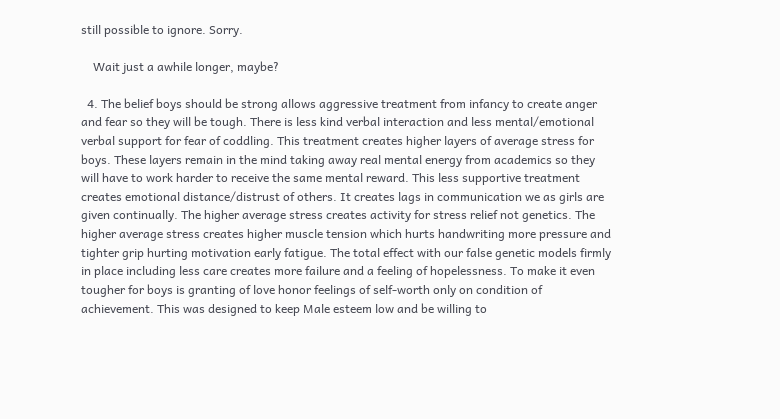still possible to ignore. Sorry.

    Wait just a awhile longer, maybe?

  4. The belief boys should be strong allows aggressive treatment from infancy to create anger and fear so they will be tough. There is less kind verbal interaction and less mental/emotional verbal support for fear of coddling. This treatment creates higher layers of average stress for boys. These layers remain in the mind taking away real mental energy from academics so they will have to work harder to receive the same mental reward. This less supportive treatment creates emotional distance/distrust of others. It creates lags in communication we as girls are given continually. The higher average stress creates activity for stress relief not genetics. The higher average stress creates higher muscle tension which hurts handwriting more pressure and tighter grip hurting motivation early fatigue. The total effect with our false genetic models firmly in place including less care creates more failure and a feeling of hopelessness. To make it even tougher for boys is granting of love honor feelings of self-worth only on condition of achievement. This was designed to keep Male esteem low and be willing to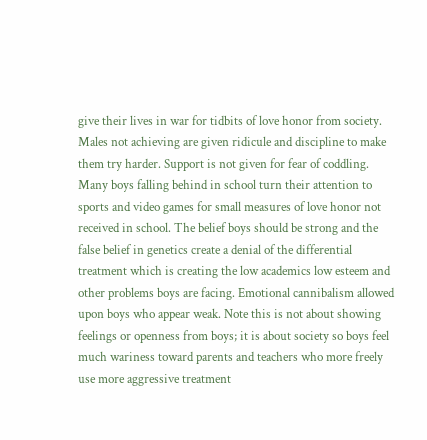give their lives in war for tidbits of love honor from society. Males not achieving are given ridicule and discipline to make them try harder. Support is not given for fear of coddling. Many boys falling behind in school turn their attention to sports and video games for small measures of love honor not received in school. The belief boys should be strong and the false belief in genetics create a denial of the differential treatment which is creating the low academics low esteem and other problems boys are facing. Emotional cannibalism allowed upon boys who appear weak. Note this is not about showing feelings or openness from boys; it is about society so boys feel much wariness toward parents and teachers who more freely use more aggressive treatment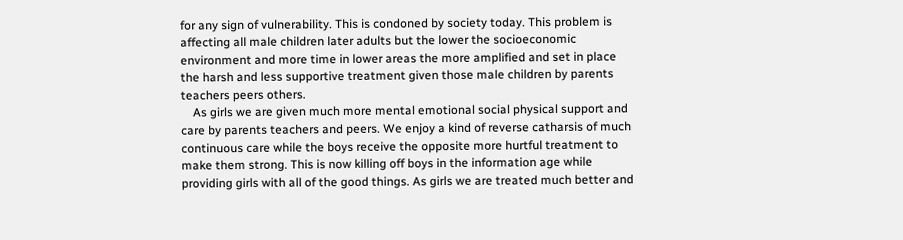for any sign of vulnerability. This is condoned by society today. This problem is affecting all male children later adults but the lower the socioeconomic environment and more time in lower areas the more amplified and set in place the harsh and less supportive treatment given those male children by parents teachers peers others.
    As girls we are given much more mental emotional social physical support and care by parents teachers and peers. We enjoy a kind of reverse catharsis of much continuous care while the boys receive the opposite more hurtful treatment to make them strong. This is now killing off boys in the information age while providing girls with all of the good things. As girls we are treated much better and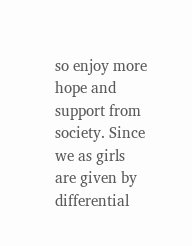so enjoy more hope and support from society. Since we as girls are given by differential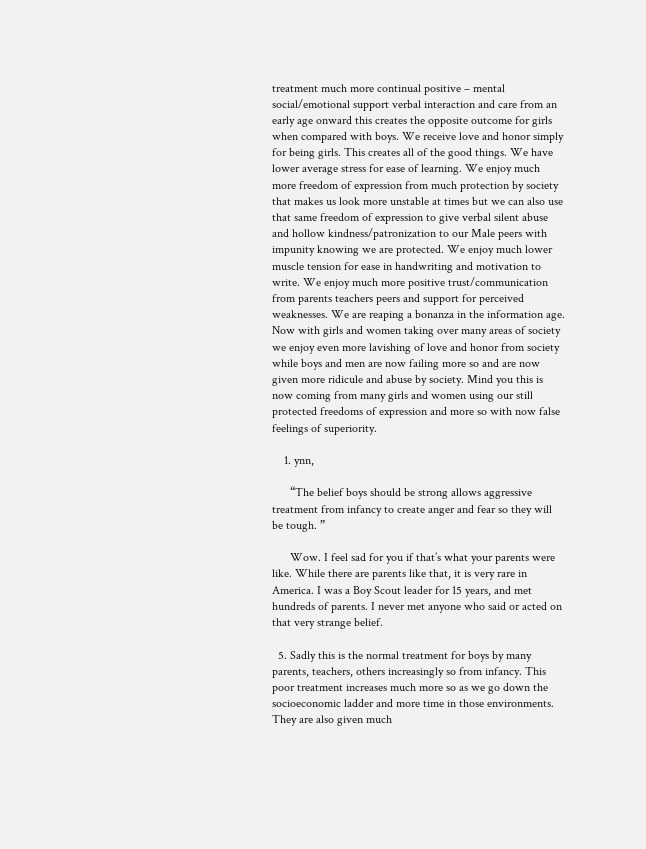treatment much more continual positive – mental social/emotional support verbal interaction and care from an early age onward this creates the opposite outcome for girls when compared with boys. We receive love and honor simply for being girls. This creates all of the good things. We have lower average stress for ease of learning. We enjoy much more freedom of expression from much protection by society that makes us look more unstable at times but we can also use that same freedom of expression to give verbal silent abuse and hollow kindness/patronization to our Male peers with impunity knowing we are protected. We enjoy much lower muscle tension for ease in handwriting and motivation to write. We enjoy much more positive trust/communication from parents teachers peers and support for perceived weaknesses. We are reaping a bonanza in the information age. Now with girls and women taking over many areas of society we enjoy even more lavishing of love and honor from society while boys and men are now failing more so and are now given more ridicule and abuse by society. Mind you this is now coming from many girls and women using our still protected freedoms of expression and more so with now false feelings of superiority.

    1. ynn,

      “The belief boys should be strong allows aggressive treatment from infancy to create anger and fear so they will be tough. ”

      Wow. I feel sad for you if that’s what your parents were like. While there are parents like that, it is very rare in America. I was a Boy Scout leader for 15 years, and met hundreds of parents. I never met anyone who said or acted on that very strange belief.

  5. Sadly this is the normal treatment for boys by many parents, teachers, others increasingly so from infancy. This poor treatment increases much more so as we go down the socioeconomic ladder and more time in those environments. They are also given much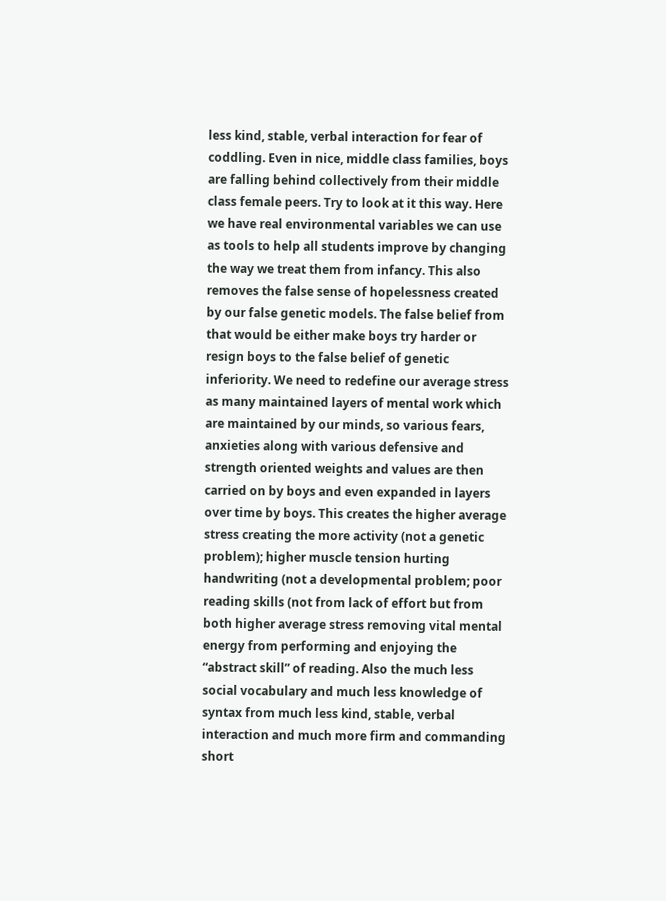less kind, stable, verbal interaction for fear of coddling. Even in nice, middle class families, boys are falling behind collectively from their middle class female peers. Try to look at it this way. Here we have real environmental variables we can use as tools to help all students improve by changing the way we treat them from infancy. This also removes the false sense of hopelessness created by our false genetic models. The false belief from that would be either make boys try harder or resign boys to the false belief of genetic inferiority. We need to redefine our average stress as many maintained layers of mental work which are maintained by our minds, so various fears, anxieties along with various defensive and strength oriented weights and values are then carried on by boys and even expanded in layers over time by boys. This creates the higher average stress creating the more activity (not a genetic problem); higher muscle tension hurting handwriting (not a developmental problem; poor reading skills (not from lack of effort but from both higher average stress removing vital mental energy from performing and enjoying the “abstract skill” of reading. Also the much less social vocabulary and much less knowledge of syntax from much less kind, stable, verbal interaction and much more firm and commanding short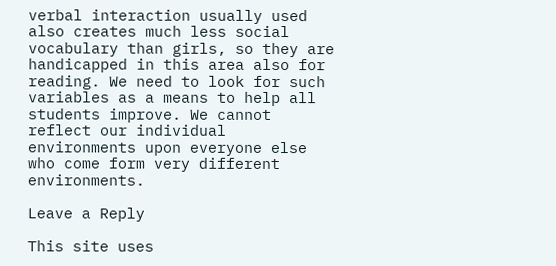verbal interaction usually used also creates much less social vocabulary than girls, so they are handicapped in this area also for reading. We need to look for such variables as a means to help all students improve. We cannot reflect our individual environments upon everyone else who come form very different environments.

Leave a Reply

This site uses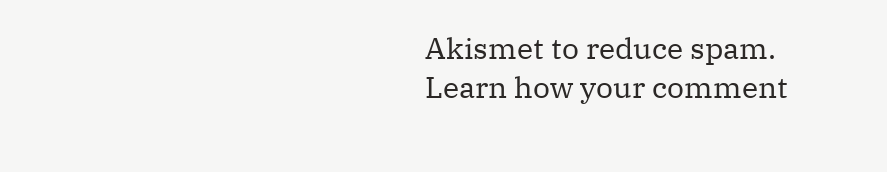Akismet to reduce spam. Learn how your comment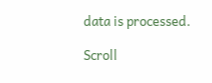data is processed.

Scroll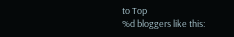to Top
%d bloggers like this: